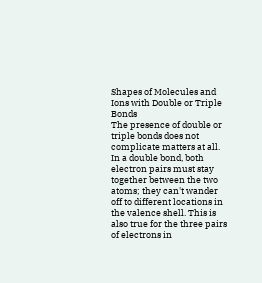Shapes of Molecules and Ions with Double or Triple Bonds
The presence of double or triple bonds does not complicate matters at all. In a double bond, both electron pairs must stay together between the two atoms; they can't wander off to different locations in the valence shell. This is also true for the three pairs of electrons in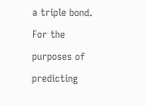a triple bond. For the purposes of predicting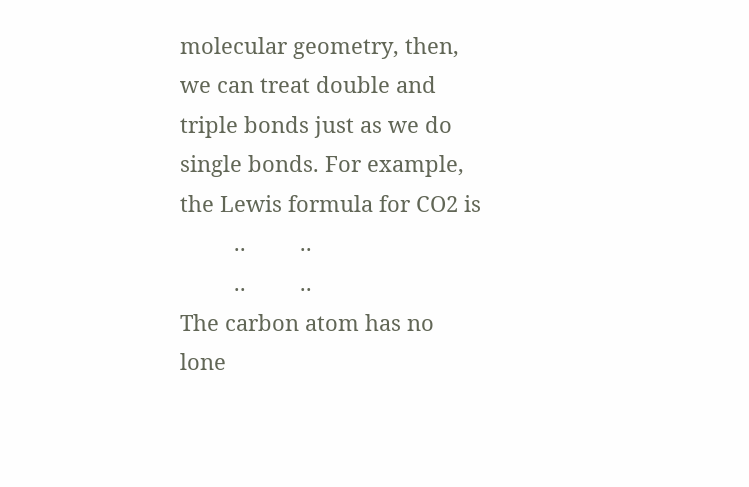molecular geometry, then, we can treat double and triple bonds just as we do single bonds. For example, the Lewis formula for CO2 is
         ..         ..
         ..         ..
The carbon atom has no lone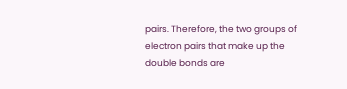pairs. Therefore, the two groups of electron pairs that make up the double bonds are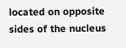located on opposite sides of the nucleus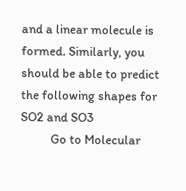and a linear molecule is formed. Similarly, you should be able to predict the following shapes for SO2 and SO3
          Go to Molecular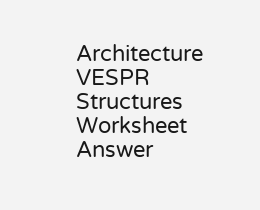Architecture VESPR Structures Worksheet      Answer